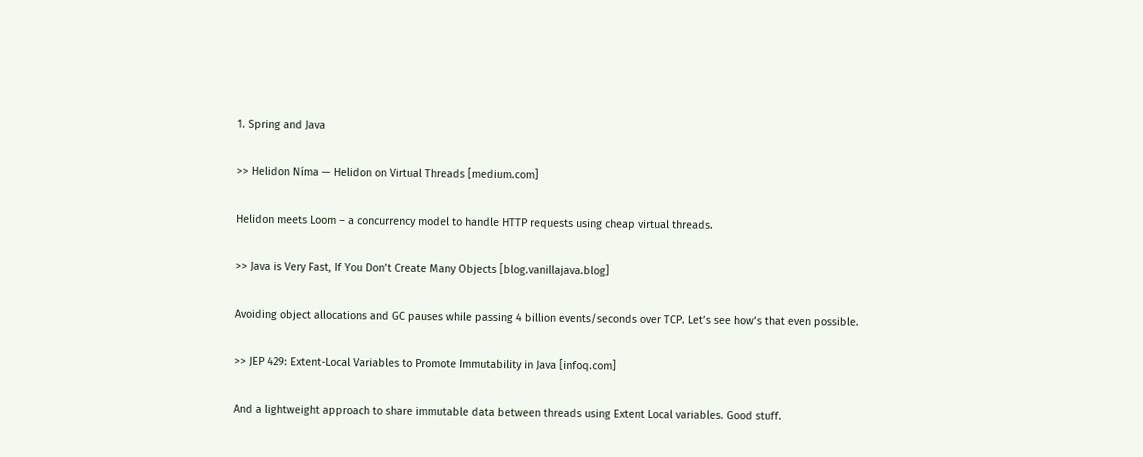1. Spring and Java

>> Helidon Níma — Helidon on Virtual Threads [medium.com]

Helidon meets Loom – a concurrency model to handle HTTP requests using cheap virtual threads.

>> Java is Very Fast, If You Don’t Create Many Objects [blog.vanillajava.blog]

Avoiding object allocations and GC pauses while passing 4 billion events/seconds over TCP. Let’s see how’s that even possible.

>> JEP 429: Extent-Local Variables to Promote Immutability in Java [infoq.com]

And a lightweight approach to share immutable data between threads using Extent Local variables. Good stuff.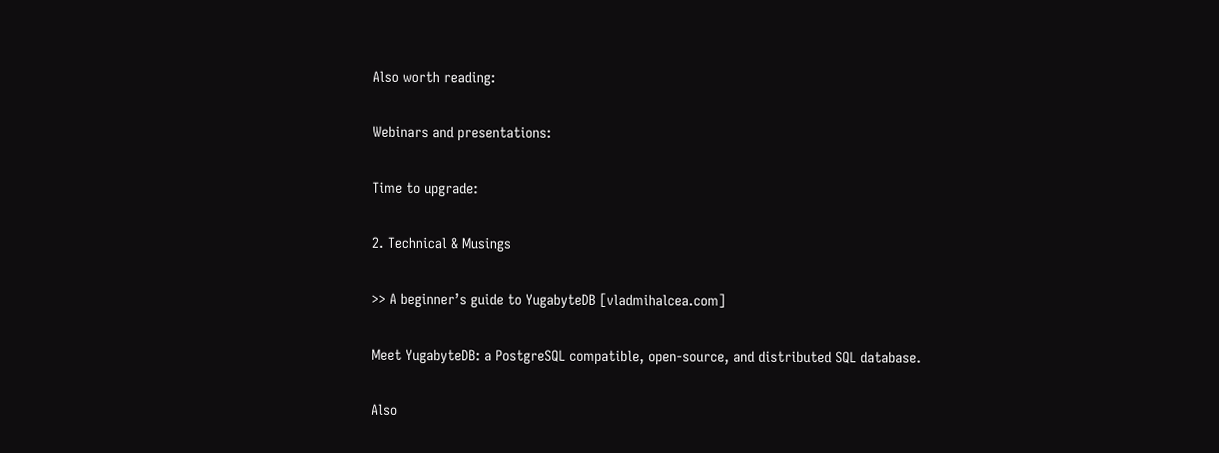Also worth reading:

Webinars and presentations:

Time to upgrade:

2. Technical & Musings

>> A beginner’s guide to YugabyteDB [vladmihalcea.com]

Meet YugabyteDB: a PostgreSQL compatible, open-source, and distributed SQL database.

Also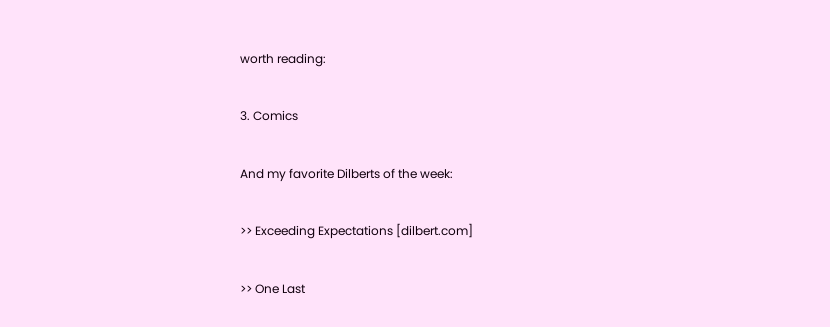worth reading:

3. Comics

And my favorite Dilberts of the week:

>> Exceeding Expectations [dilbert.com]

>> One Last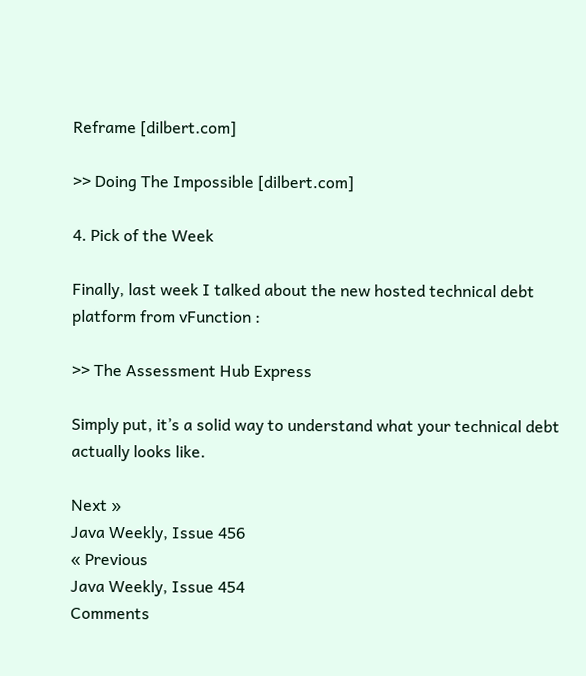Reframe [dilbert.com]

>> Doing The Impossible [dilbert.com]

4. Pick of the Week

Finally, last week I talked about the new hosted technical debt platform from vFunction :

>> The Assessment Hub Express

Simply put, it’s a solid way to understand what your technical debt actually looks like.

Next »
Java Weekly, Issue 456
« Previous
Java Weekly, Issue 454
Comments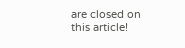are closed on this article!